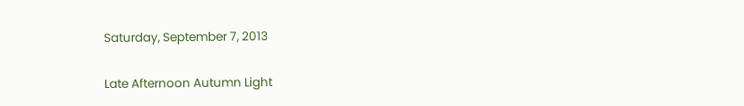Saturday, September 7, 2013

Late Afternoon Autumn Light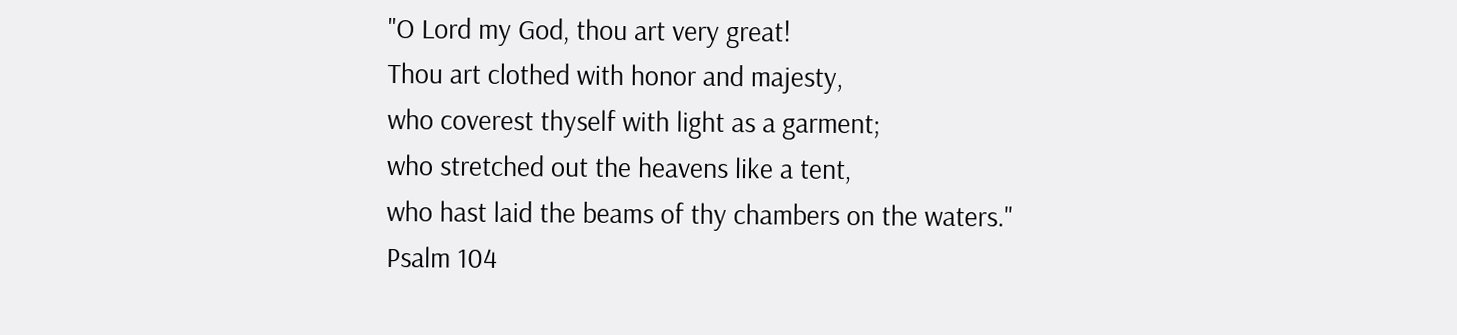"O Lord my God, thou art very great!
Thou art clothed with honor and majesty,
who coverest thyself with light as a garment;
who stretched out the heavens like a tent,
who hast laid the beams of thy chambers on the waters."
Psalm 104